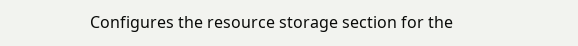Configures the resource storage section for the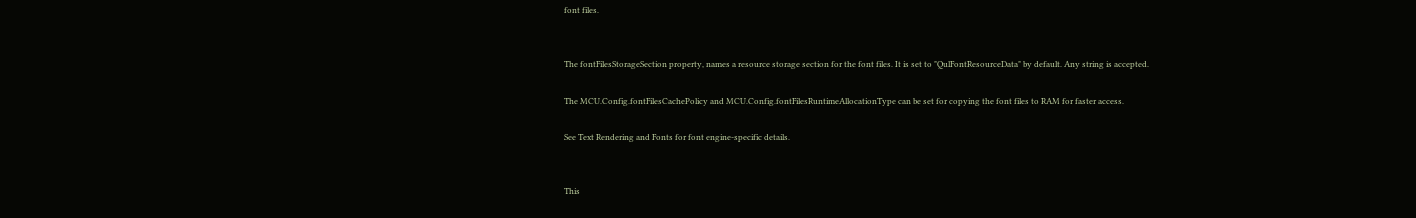font files.


The fontFilesStorageSection property, names a resource storage section for the font files. It is set to "QulFontResourceData" by default. Any string is accepted.

The MCU.Config.fontFilesCachePolicy and MCU.Config.fontFilesRuntimeAllocationType can be set for copying the font files to RAM for faster access.

See Text Rendering and Fonts for font engine-specific details.


This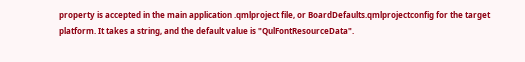property is accepted in the main application .qmlproject file, or BoardDefaults.qmlprojectconfig for the target platform. It takes a string, and the default value is "QulFontResourceData".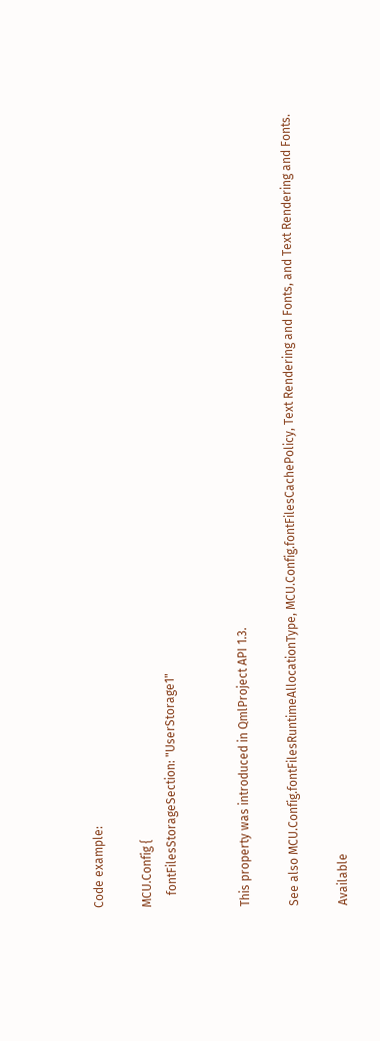Code example:

MCU.Config {
    fontFilesStorageSection: "UserStorage1"


This property was introduced in QmlProject API 1.3.

See also MCU.Config.fontFilesRuntimeAllocationType, MCU.Config.fontFilesCachePolicy, Text Rendering and Fonts, and Text Rendering and Fonts.

Available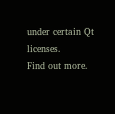under certain Qt licenses.
Find out more.